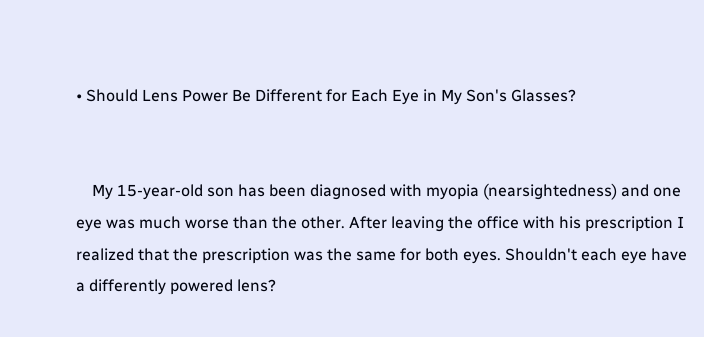• Should Lens Power Be Different for Each Eye in My Son's Glasses?


    My 15-year-old son has been diagnosed with myopia (nearsightedness) and one eye was much worse than the other. After leaving the office with his prescription I realized that the prescription was the same for both eyes. Shouldn't each eye have a differently powered lens?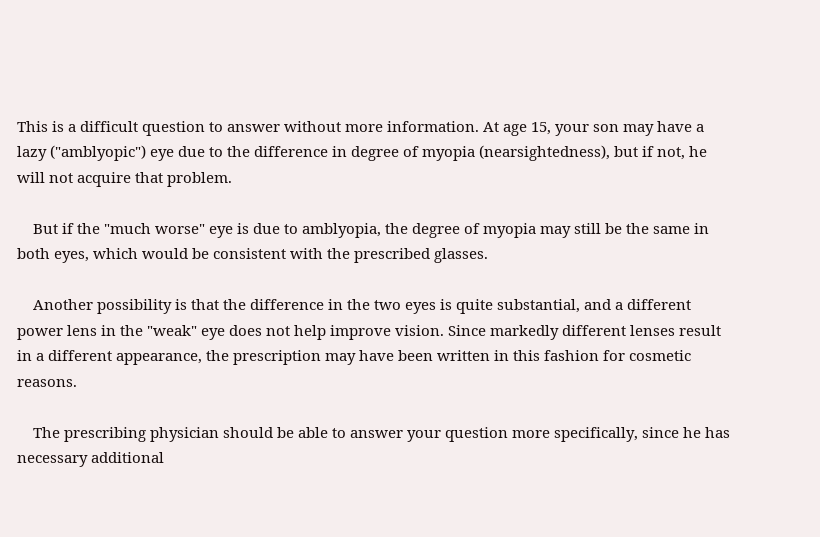This is a difficult question to answer without more information. At age 15, your son may have a lazy ("amblyopic") eye due to the difference in degree of myopia (nearsightedness), but if not, he will not acquire that problem.

    But if the "much worse" eye is due to amblyopia, the degree of myopia may still be the same in both eyes, which would be consistent with the prescribed glasses.

    Another possibility is that the difference in the two eyes is quite substantial, and a different power lens in the "weak" eye does not help improve vision. Since markedly different lenses result in a different appearance, the prescription may have been written in this fashion for cosmetic reasons.

    The prescribing physician should be able to answer your question more specifically, since he has necessary additional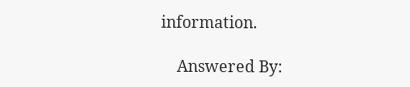information.

    Answered By: